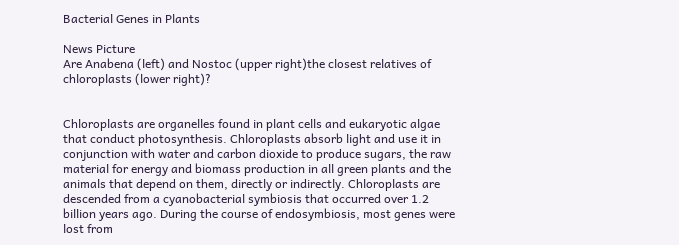Bacterial Genes in Plants

News Picture
Are Anabena (left) and Nostoc (upper right)the closest relatives of chloroplasts (lower right)?


Chloroplasts are organelles found in plant cells and eukaryotic algae that conduct photosynthesis. Chloroplasts absorb light and use it in conjunction with water and carbon dioxide to produce sugars, the raw material for energy and biomass production in all green plants and the animals that depend on them, directly or indirectly. Chloroplasts are descended from a cyanobacterial symbiosis that occurred over 1.2 billion years ago. During the course of endosymbiosis, most genes were lost from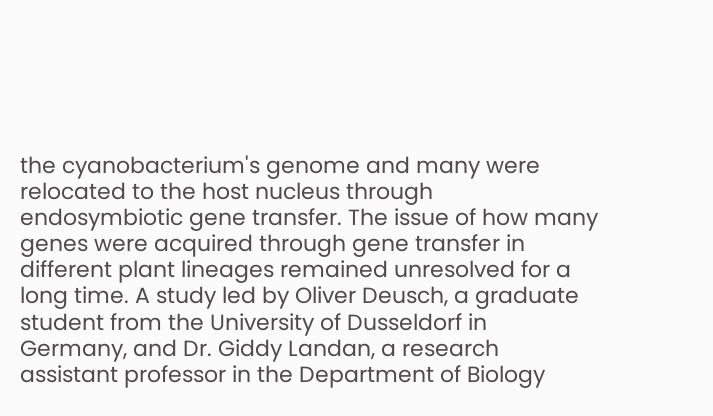the cyanobacterium's genome and many were relocated to the host nucleus through endosymbiotic gene transfer. The issue of how many genes were acquired through gene transfer in different plant lineages remained unresolved for a long time. A study led by Oliver Deusch, a graduate student from the University of Dusseldorf in Germany, and Dr. Giddy Landan, a research assistant professor in the Department of Biology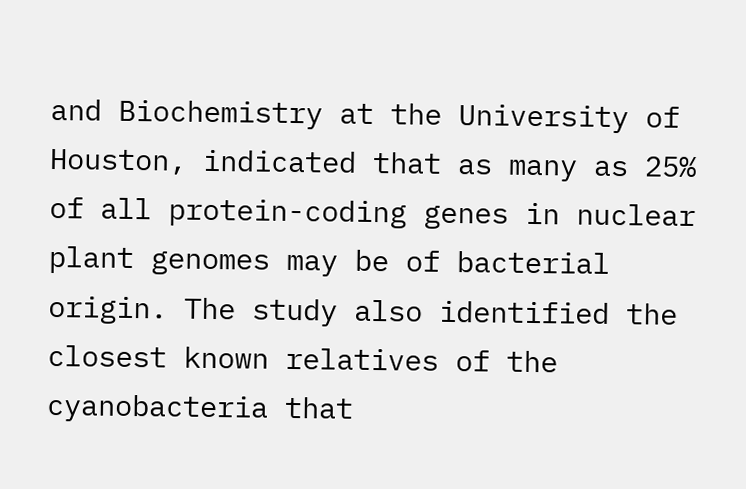and Biochemistry at the University of Houston, indicated that as many as 25% of all protein-coding genes in nuclear plant genomes may be of bacterial origin. The study also identified the closest known relatives of the cyanobacteria that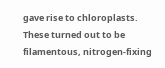gave rise to chloroplasts. These turned out to be filamentous, nitrogen-fixing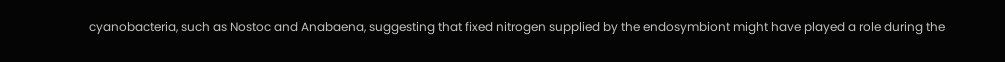cyanobacteria, such as Nostoc and Anabaena, suggesting that fixed nitrogen supplied by the endosymbiont might have played a role during the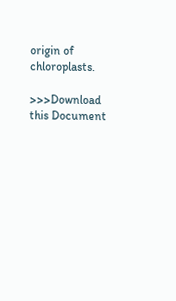origin of chloroplasts.

>>>Download this Document